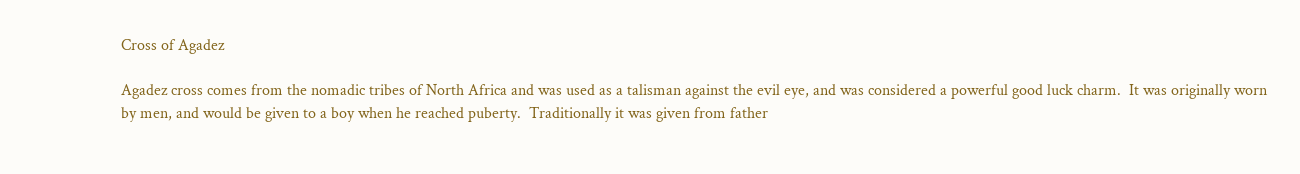Cross of Agadez

Agadez cross comes from the nomadic tribes of North Africa and was used as a talisman against the evil eye, and was considered a powerful good luck charm.  It was originally worn by men, and would be given to a boy when he reached puberty.  Traditionally it was given from father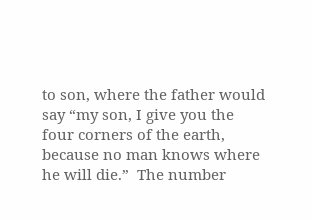to son, where the father would say “my son, I give you the four corners of the earth, because no man knows where he will die.”  The number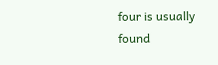four is usually found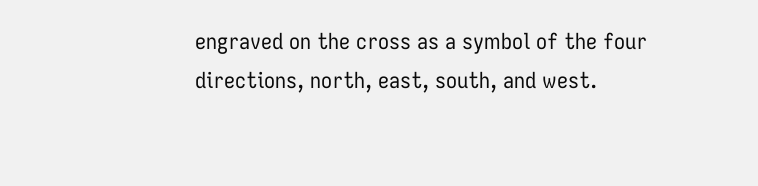engraved on the cross as a symbol of the four directions, north, east, south, and west.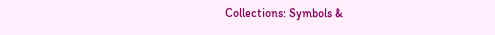Collections: Symbols &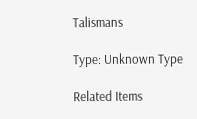Talismans

Type: Unknown Type

Related Items